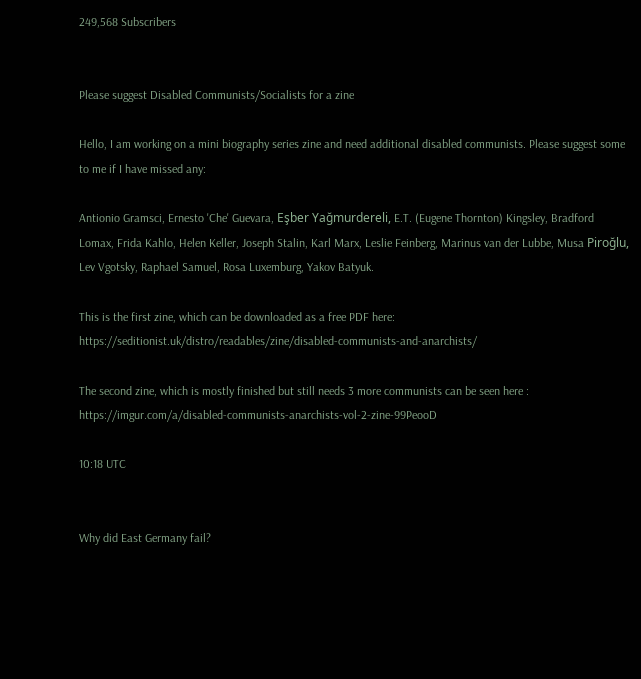249,568 Subscribers


Please suggest Disabled Communists/Socialists for a zine

Hello, I am working on a mini biography series zine and need additional disabled communists. Please suggest some to me if I have missed any:

Antionio Gramsci, Ernesto 'Che' Guevara, Eşber Yağmurdereli, E.T. (Eugene Thornton) Kingsley, Bradford Lomax, Frida Kahlo, Helen Keller, Joseph Stalin, Karl Marx, Leslie Feinberg, Marinus van der Lubbe, Musa Piroğlu, Lev Vgotsky, Raphael Samuel, Rosa Luxemburg, Yakov Batyuk.

This is the first zine, which can be downloaded as a free PDF here: https://seditionist.uk/distro/readables/zine/disabled-communists-and-anarchists/

The second zine, which is mostly finished but still needs 3 more communists can be seen here : https://imgur.com/a/disabled-communists-anarchists-vol-2-zine-99PeooD

10:18 UTC


Why did East Germany fail?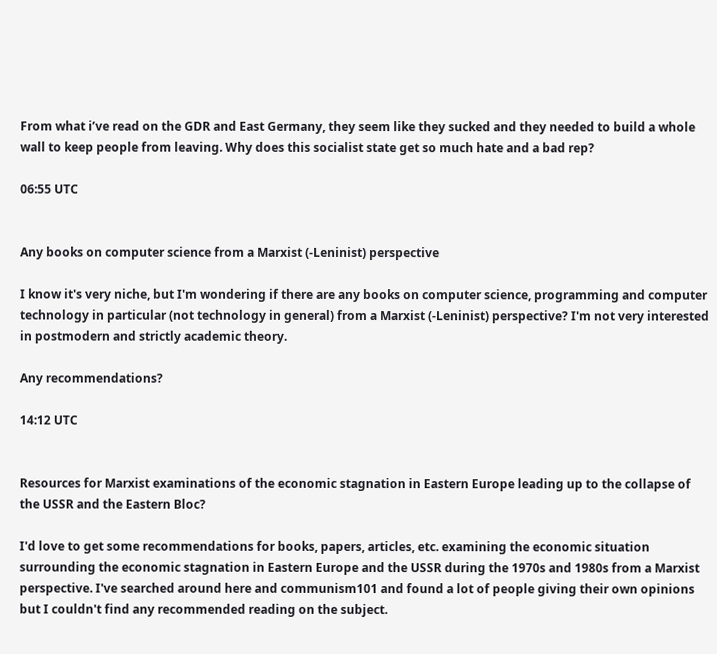From what i’ve read on the GDR and East Germany, they seem like they sucked and they needed to build a whole wall to keep people from leaving. Why does this socialist state get so much hate and a bad rep?

06:55 UTC


Any books on computer science from a Marxist (-Leninist) perspective

I know it's very niche, but I'm wondering if there are any books on computer science, programming and computer technology in particular (not technology in general) from a Marxist (-Leninist) perspective? I'm not very interested in postmodern and strictly academic theory.

Any recommendations?

14:12 UTC


Resources for Marxist examinations of the economic stagnation in Eastern Europe leading up to the collapse of the USSR and the Eastern Bloc?

I'd love to get some recommendations for books, papers, articles, etc. examining the economic situation surrounding the economic stagnation in Eastern Europe and the USSR during the 1970s and 1980s from a Marxist perspective. I've searched around here and communism101 and found a lot of people giving their own opinions but I couldn't find any recommended reading on the subject.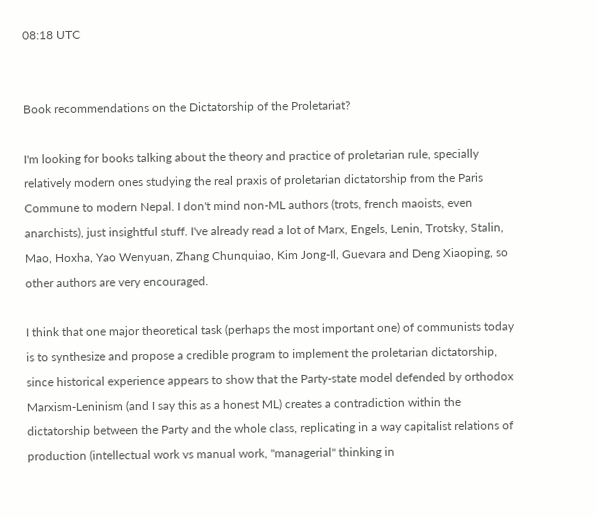08:18 UTC


Book recommendations on the Dictatorship of the Proletariat?

I'm looking for books talking about the theory and practice of proletarian rule, specially relatively modern ones studying the real praxis of proletarian dictatorship from the Paris Commune to modern Nepal. I don't mind non-ML authors (trots, french maoists, even anarchists), just insightful stuff. I've already read a lot of Marx, Engels, Lenin, Trotsky, Stalin, Mao, Hoxha, Yao Wenyuan, Zhang Chunquiao, Kim Jong-Il, Guevara and Deng Xiaoping, so other authors are very encouraged.

I think that one major theoretical task (perhaps the most important one) of communists today is to synthesize and propose a credible program to implement the proletarian dictatorship, since historical experience appears to show that the Party-state model defended by orthodox Marxism-Leninism (and I say this as a honest ML) creates a contradiction within the dictatorship between the Party and the whole class, replicating in a way capitalist relations of production (intellectual work vs manual work, "managerial" thinking in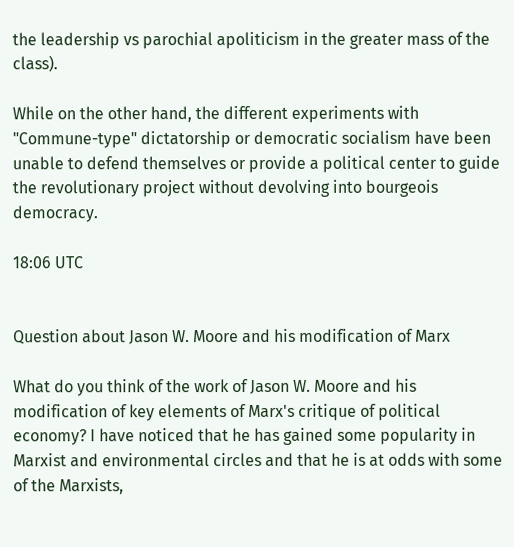the leadership vs parochial apoliticism in the greater mass of the class).

While on the other hand, the different experiments with "Commune-type" dictatorship or democratic socialism have been unable to defend themselves or provide a political center to guide the revolutionary project without devolving into bourgeois democracy.

18:06 UTC


Question about Jason W. Moore and his modification of Marx

What do you think of the work of Jason W. Moore and his modification of key elements of Marx's critique of political economy? I have noticed that he has gained some popularity in Marxist and environmental circles and that he is at odds with some of the Marxists,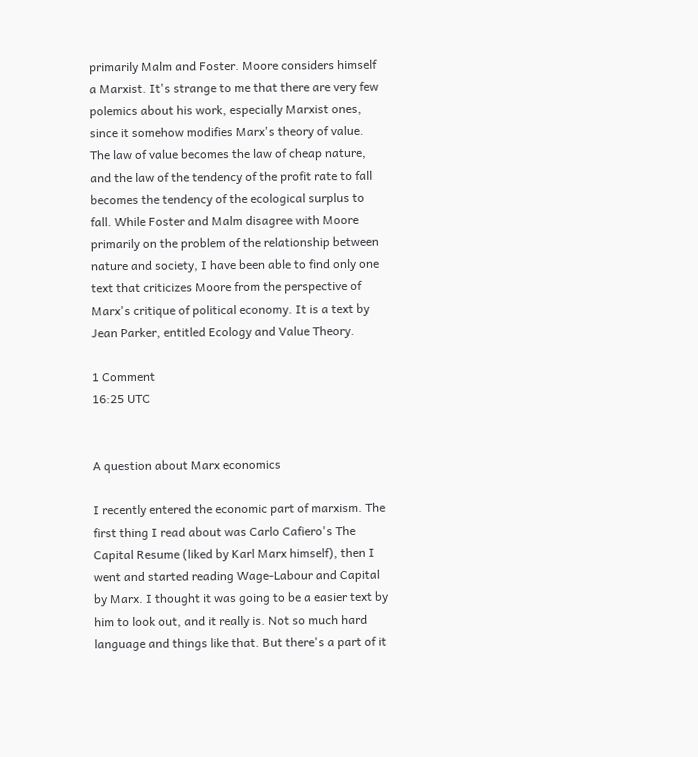primarily Malm and Foster. Moore considers himself a Marxist. It's strange to me that there are very few polemics about his work, especially Marxist ones, since it somehow modifies Marx's theory of value. The law of value becomes the law of cheap nature, and the law of the tendency of the profit rate to fall becomes the tendency of the ecological surplus to fall. While Foster and Malm disagree with Moore primarily on the problem of the relationship between nature and society, I have been able to find only one text that criticizes Moore from the perspective of Marx's critique of political economy. It is a text by Jean Parker, entitled Ecology and Value Theory.

1 Comment
16:25 UTC


A question about Marx economics

I recently entered the economic part of marxism. The first thing I read about was Carlo Cafiero's The Capital Resume (liked by Karl Marx himself), then I went and started reading Wage-Labour and Capital by Marx. I thought it was going to be a easier text by him to look out, and it really is. Not so much hard language and things like that. But there's a part of it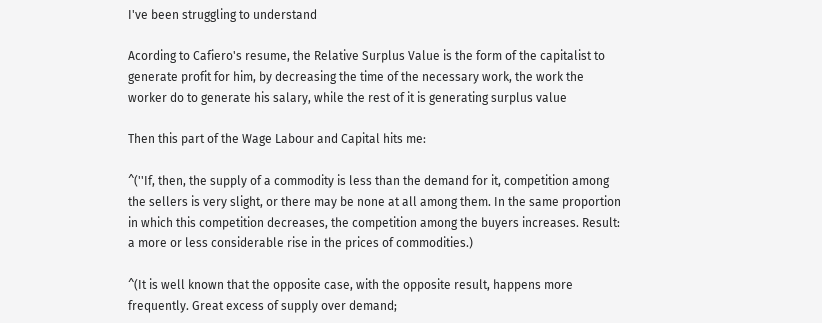I've been struggling to understand

Acording to Cafiero's resume, the Relative Surplus Value is the form of the capitalist to generate profit for him, by decreasing the time of the necessary work, the work the worker do to generate his salary, while the rest of it is generating surplus value

Then this part of the Wage Labour and Capital hits me:

^(''If, then, the supply of a commodity is less than the demand for it, competition among the sellers is very slight, or there may be none at all among them. In the same proportion in which this competition decreases, the competition among the buyers increases. Result: a more or less considerable rise in the prices of commodities.)

^(It is well known that the opposite case, with the opposite result, happens more frequently. Great excess of supply over demand;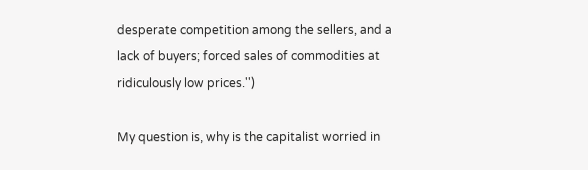desperate competition among the sellers, and a lack of buyers; forced sales of commodities at ridiculously low prices.'')

My question is, why is the capitalist worried in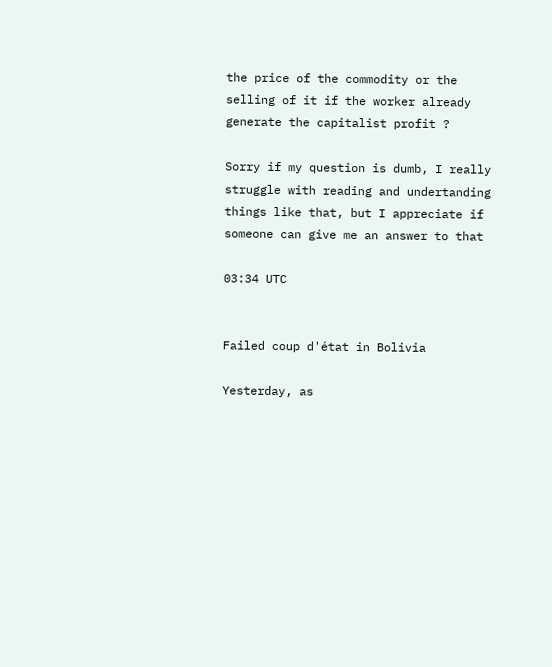the price of the commodity or the selling of it if the worker already generate the capitalist profit ?

Sorry if my question is dumb, I really struggle with reading and undertanding things like that, but I appreciate if someone can give me an answer to that

03:34 UTC


Failed coup d'état in Bolivia

Yesterday, as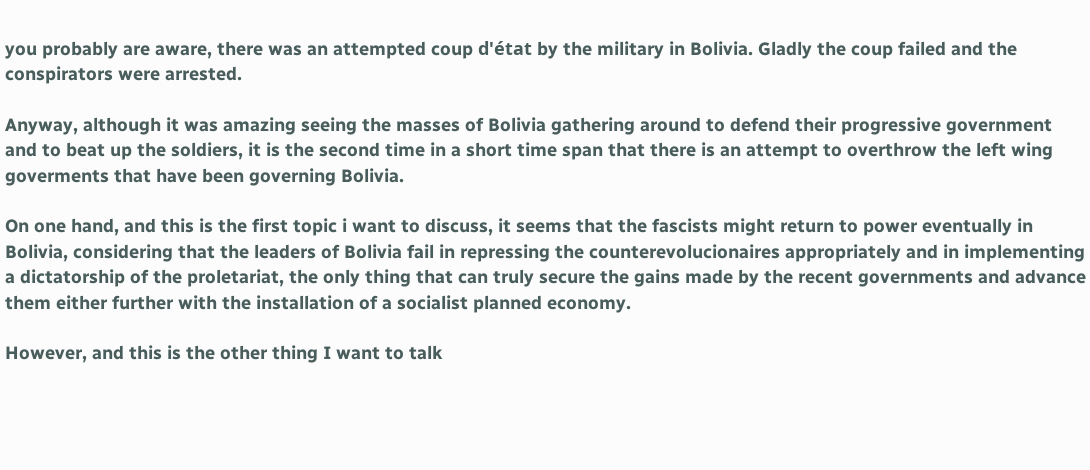you probably are aware, there was an attempted coup d'état by the military in Bolivia. Gladly the coup failed and the conspirators were arrested.

Anyway, although it was amazing seeing the masses of Bolivia gathering around to defend their progressive government and to beat up the soldiers, it is the second time in a short time span that there is an attempt to overthrow the left wing goverments that have been governing Bolivia.

On one hand, and this is the first topic i want to discuss, it seems that the fascists might return to power eventually in Bolivia, considering that the leaders of Bolivia fail in repressing the counterevolucionaires appropriately and in implementing a dictatorship of the proletariat, the only thing that can truly secure the gains made by the recent governments and advance them either further with the installation of a socialist planned economy.

However, and this is the other thing I want to talk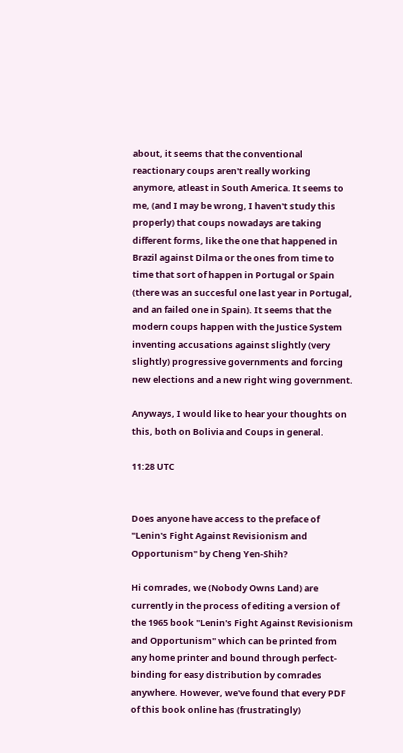about, it seems that the conventional reactionary coups aren't really working anymore, atleast in South America. It seems to me, (and I may be wrong, I haven't study this properly) that coups nowadays are taking different forms, like the one that happened in Brazil against Dilma or the ones from time to time that sort of happen in Portugal or Spain (there was an succesful one last year in Portugal, and an failed one in Spain). It seems that the modern coups happen with the Justice System inventing accusations against slightly (very slightly) progressive governments and forcing new elections and a new right wing government.

Anyways, I would like to hear your thoughts on this, both on Bolivia and Coups in general.

11:28 UTC


Does anyone have access to the preface of "Lenin's Fight Against Revisionism and Opportunism" by Cheng Yen-Shih?

Hi comrades, we (Nobody Owns Land) are currently in the process of editing a version of the 1965 book "Lenin's Fight Against Revisionism and Opportunism" which can be printed from any home printer and bound through perfect-binding for easy distribution by comrades anywhere. However, we've found that every PDF of this book online has (frustratingly)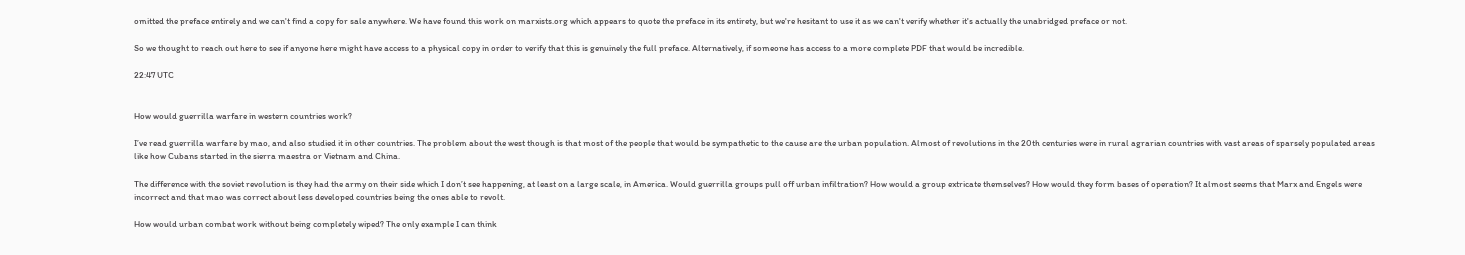omitted the preface entirely and we can't find a copy for sale anywhere. We have found this work on marxists.org which appears to quote the preface in its entirety, but we're hesitant to use it as we can't verify whether it's actually the unabridged preface or not.

So we thought to reach out here to see if anyone here might have access to a physical copy in order to verify that this is genuinely the full preface. Alternatively, if someone has access to a more complete PDF that would be incredible.

22:47 UTC


How would guerrilla warfare in western countries work?

I’ve read guerrilla warfare by mao, and also studied it in other countries. The problem about the west though is that most of the people that would be sympathetic to the cause are the urban population. Almost of revolutions in the 20th centuries were in rural agrarian countries with vast areas of sparsely populated areas like how Cubans started in the sierra maestra or Vietnam and China.

The difference with the soviet revolution is they had the army on their side which I don’t see happening, at least on a large scale, in America. Would guerrilla groups pull off urban infiltration? How would a group extricate themselves? How would they form bases of operation? It almost seems that Marx and Engels were incorrect and that mao was correct about less developed countries being the ones able to revolt.

How would urban combat work without being completely wiped? The only example I can think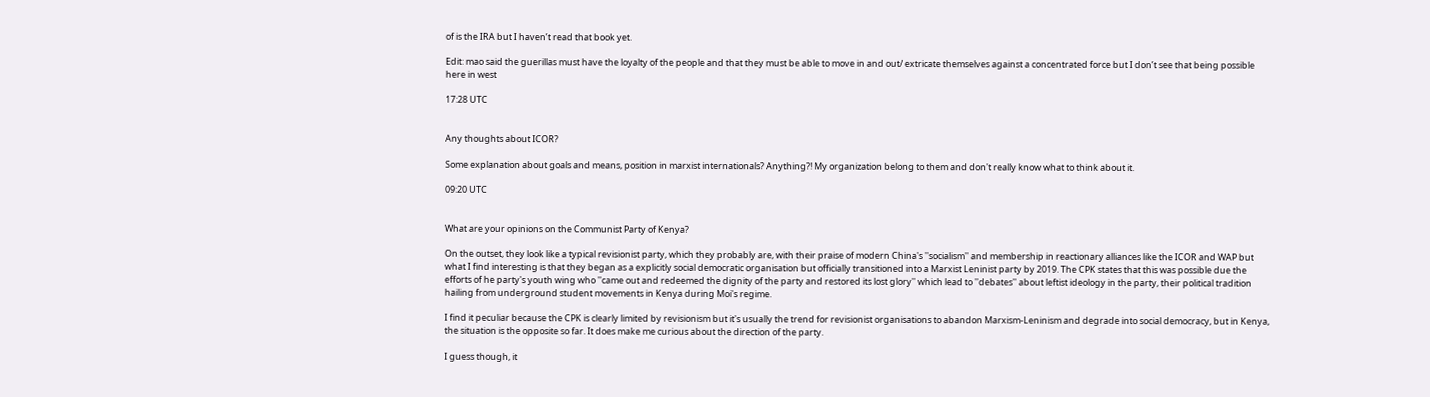of is the IRA but I haven’t read that book yet.

Edit: mao said the guerillas must have the loyalty of the people and that they must be able to move in and out/ extricate themselves against a concentrated force but I don’t see that being possible here in west

17:28 UTC


Any thoughts about ICOR?

Some explanation about goals and means, position in marxist internationals? Anything?! My organization belong to them and don't really know what to think about it.

09:20 UTC


What are your opinions on the Communist Party of Kenya?

On the outset, they look like a typical revisionist party, which they probably are, with their praise of modern China's ''socialism'' and membership in reactionary alliances like the ICOR and WAP but what I find interesting is that they began as a explicitly social democratic organisation but officially transitioned into a Marxist Leninist party by 2019. The CPK states that this was possible due the efforts of he party's youth wing who ''came out and redeemed the dignity of the party and restored its lost glory'' which lead to ''debates'' about leftist ideology in the party, their political tradition hailing from underground student movements in Kenya during Moi's regime.

I find it peculiar because the CPK is clearly limited by revisionism but it's usually the trend for revisionist organisations to abandon Marxism-Leninism and degrade into social democracy, but in Kenya, the situation is the opposite so far. It does make me curious about the direction of the party.

I guess though, it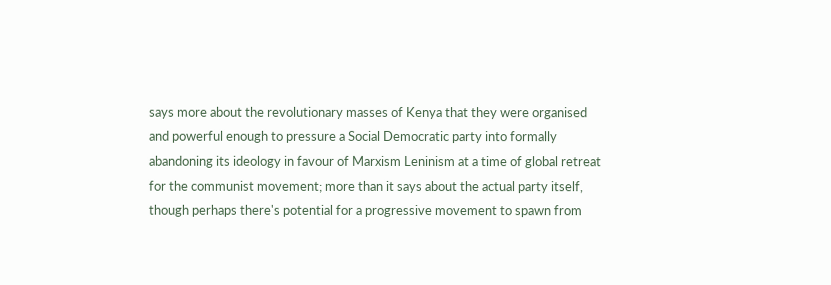says more about the revolutionary masses of Kenya that they were organised and powerful enough to pressure a Social Democratic party into formally abandoning its ideology in favour of Marxism Leninism at a time of global retreat for the communist movement; more than it says about the actual party itself, though perhaps there's potential for a progressive movement to spawn from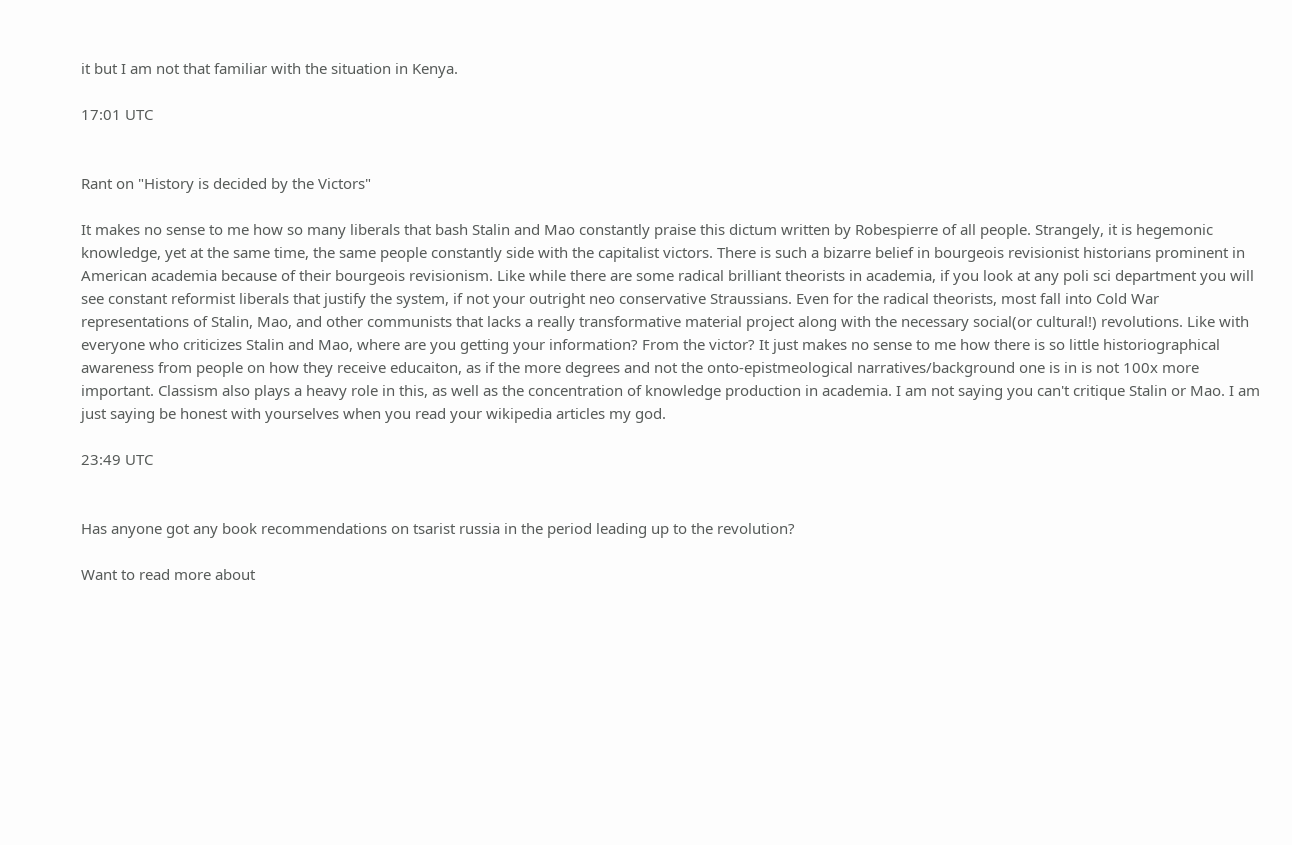it but I am not that familiar with the situation in Kenya.

17:01 UTC


Rant on "History is decided by the Victors"

It makes no sense to me how so many liberals that bash Stalin and Mao constantly praise this dictum written by Robespierre of all people. Strangely, it is hegemonic knowledge, yet at the same time, the same people constantly side with the capitalist victors. There is such a bizarre belief in bourgeois revisionist historians prominent in American academia because of their bourgeois revisionism. Like while there are some radical brilliant theorists in academia, if you look at any poli sci department you will see constant reformist liberals that justify the system, if not your outright neo conservative Straussians. Even for the radical theorists, most fall into Cold War representations of Stalin, Mao, and other communists that lacks a really transformative material project along with the necessary social(or cultural!) revolutions. Like with everyone who criticizes Stalin and Mao, where are you getting your information? From the victor? It just makes no sense to me how there is so little historiographical awareness from people on how they receive educaiton, as if the more degrees and not the onto-epistmeological narratives/background one is in is not 100x more important. Classism also plays a heavy role in this, as well as the concentration of knowledge production in academia. I am not saying you can't critique Stalin or Mao. I am just saying be honest with yourselves when you read your wikipedia articles my god.

23:49 UTC


Has anyone got any book recommendations on tsarist russia in the period leading up to the revolution?

Want to read more about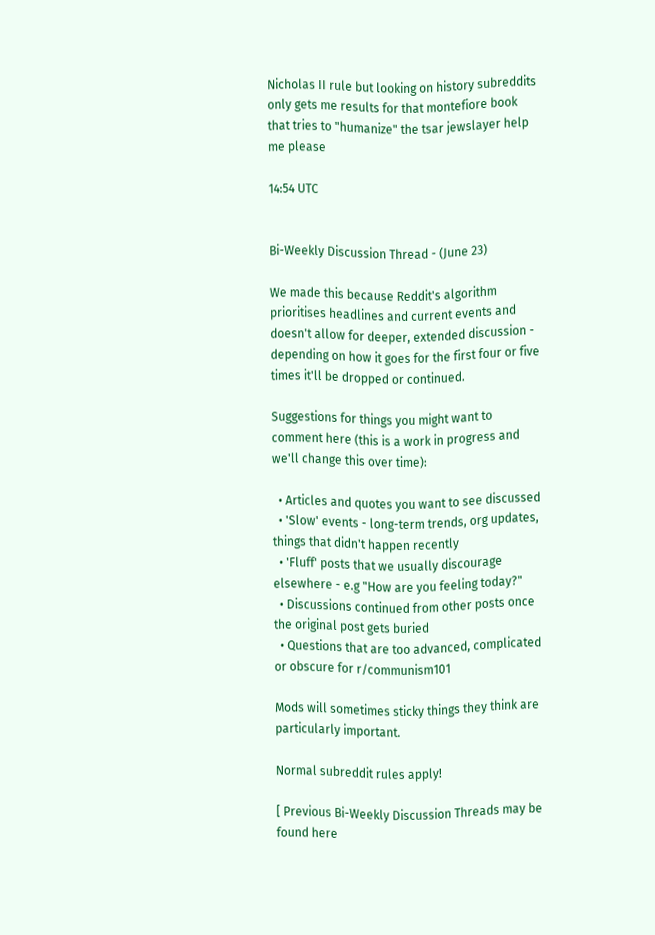Nicholas II rule but looking on history subreddits only gets me results for that montefiore book that tries to "humanize" the tsar jewslayer help me please

14:54 UTC


Bi-Weekly Discussion Thread - (June 23)

We made this because Reddit's algorithm prioritises headlines and current events and doesn't allow for deeper, extended discussion - depending on how it goes for the first four or five times it'll be dropped or continued.

Suggestions for things you might want to comment here (this is a work in progress and we'll change this over time):

  • Articles and quotes you want to see discussed
  • 'Slow' events - long-term trends, org updates, things that didn't happen recently
  • 'Fluff' posts that we usually discourage elsewhere - e.g "How are you feeling today?"
  • Discussions continued from other posts once the original post gets buried
  • Questions that are too advanced, complicated or obscure for r/communism101

Mods will sometimes sticky things they think are particularly important.

Normal subreddit rules apply!

[ Previous Bi-Weekly Discussion Threads may be found here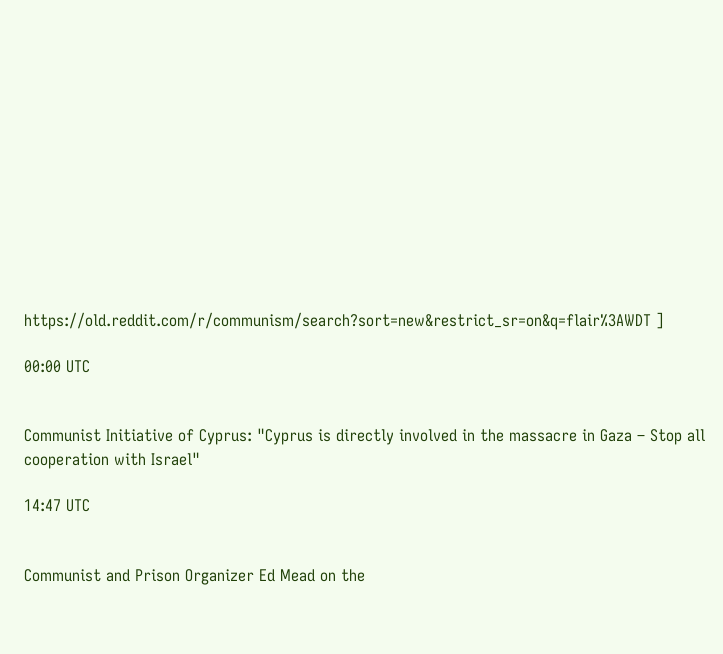https://old.reddit.com/r/communism/search?sort=new&restrict_sr=on&q=flair%3AWDT ]

00:00 UTC


Communist Initiative of Cyprus: "Cyprus is directly involved in the massacre in Gaza – Stop all cooperation with Israel"

14:47 UTC


Communist and Prison Organizer Ed Mead on the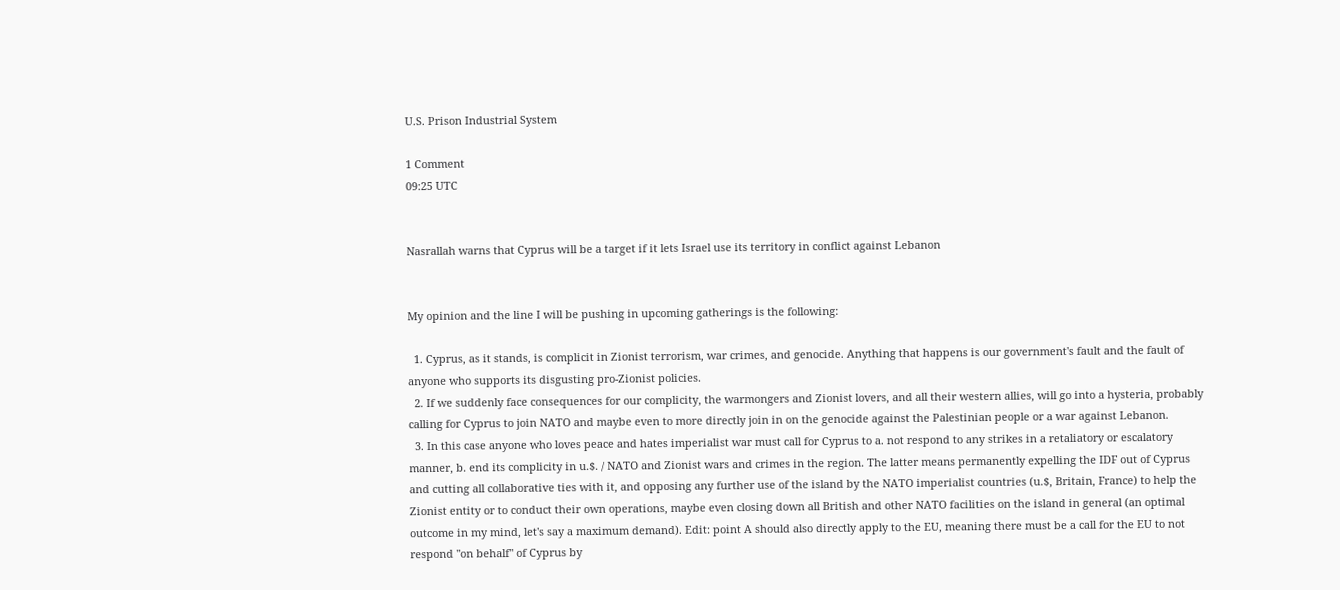U.S. Prison Industrial System

1 Comment
09:25 UTC


Nasrallah warns that Cyprus will be a target if it lets Israel use its territory in conflict against Lebanon


My opinion and the line I will be pushing in upcoming gatherings is the following:

  1. Cyprus, as it stands, is complicit in Zionist terrorism, war crimes, and genocide. Anything that happens is our government's fault and the fault of anyone who supports its disgusting pro-Zionist policies.
  2. If we suddenly face consequences for our complicity, the warmongers and Zionist lovers, and all their western allies, will go into a hysteria, probably calling for Cyprus to join NATO and maybe even to more directly join in on the genocide against the Palestinian people or a war against Lebanon.
  3. In this case anyone who loves peace and hates imperialist war must call for Cyprus to a. not respond to any strikes in a retaliatory or escalatory manner, b. end its complicity in u.$. / NATO and Zionist wars and crimes in the region. The latter means permanently expelling the IDF out of Cyprus and cutting all collaborative ties with it, and opposing any further use of the island by the NATO imperialist countries (u.$, Britain, France) to help the Zionist entity or to conduct their own operations, maybe even closing down all British and other NATO facilities on the island in general (an optimal outcome in my mind, let's say a maximum demand). Edit: point A should also directly apply to the EU, meaning there must be a call for the EU to not respond "on behalf" of Cyprus by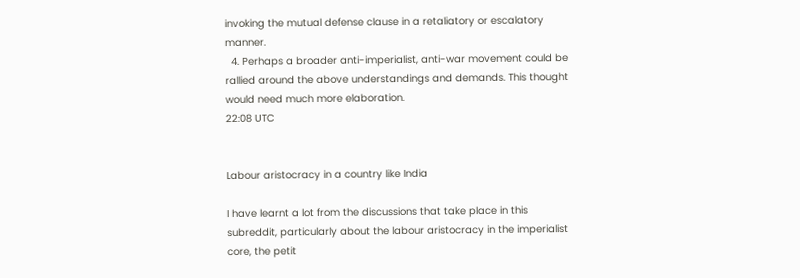invoking the mutual defense clause in a retaliatory or escalatory manner.
  4. Perhaps a broader anti-imperialist, anti-war movement could be rallied around the above understandings and demands. This thought would need much more elaboration.
22:08 UTC


Labour aristocracy in a country like India

I have learnt a lot from the discussions that take place in this subreddit, particularly about the labour aristocracy in the imperialist core, the petit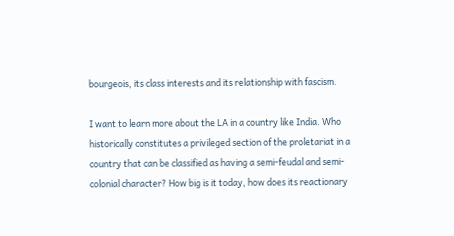bourgeois, its class interests and its relationship with fascism.

I want to learn more about the LA in a country like India. Who historically constitutes a privileged section of the proletariat in a country that can be classified as having a semi-feudal and semi-colonial character? How big is it today, how does its reactionary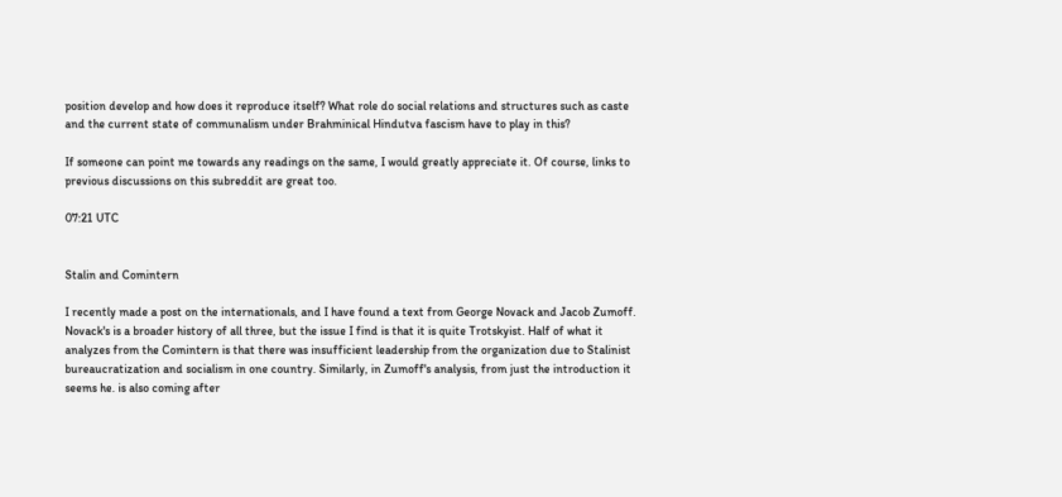position develop and how does it reproduce itself? What role do social relations and structures such as caste and the current state of communalism under Brahminical Hindutva fascism have to play in this?

If someone can point me towards any readings on the same, I would greatly appreciate it. Of course, links to previous discussions on this subreddit are great too.

07:21 UTC


Stalin and Comintern

I recently made a post on the internationals, and I have found a text from George Novack and Jacob Zumoff. Novack's is a broader history of all three, but the issue I find is that it is quite Trotskyist. Half of what it analyzes from the Comintern is that there was insufficient leadership from the organization due to Stalinist bureaucratization and socialism in one country. Similarly, in Zumoff's analysis, from just the introduction it seems he. is also coming after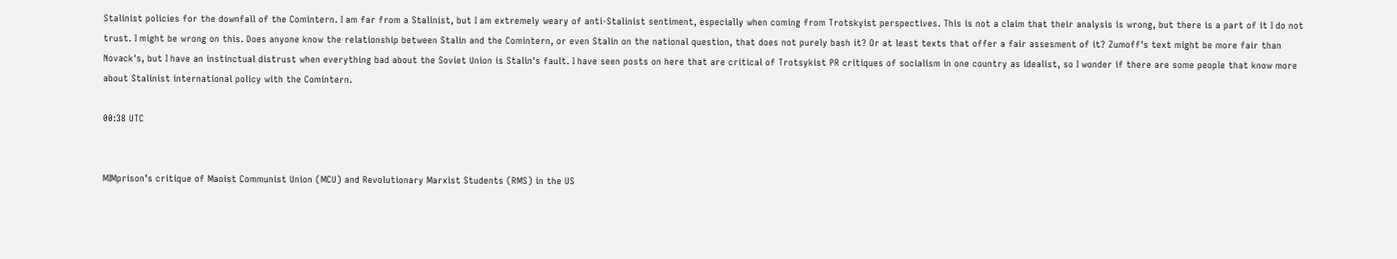Stalinist policies for the downfall of the Comintern. I am far from a Stalinist, but I am extremely weary of anti-Stalinist sentiment, especially when coming from Trotskyist perspectives. This is not a claim that their analysis is wrong, but there is a part of it I do not trust. I might be wrong on this. Does anyone know the relationship between Stalin and the Comintern, or even Stalin on the national question, that does not purely bash it? Or at least texts that offer a fair assesment of it? Zumoff's text might be more fair than Novack's, but I have an instinctual distrust when everything bad about the Soviet Union is Stalin's fault. I have seen posts on here that are critical of Trotsykist PR critiques of socialism in one country as idealist, so I wonder if there are some people that know more about Stalinist international policy with the Comintern.

00:38 UTC


MIMprison’s critique of Maoist Communist Union (MCU) and Revolutionary Marxist Students (RMS) in the US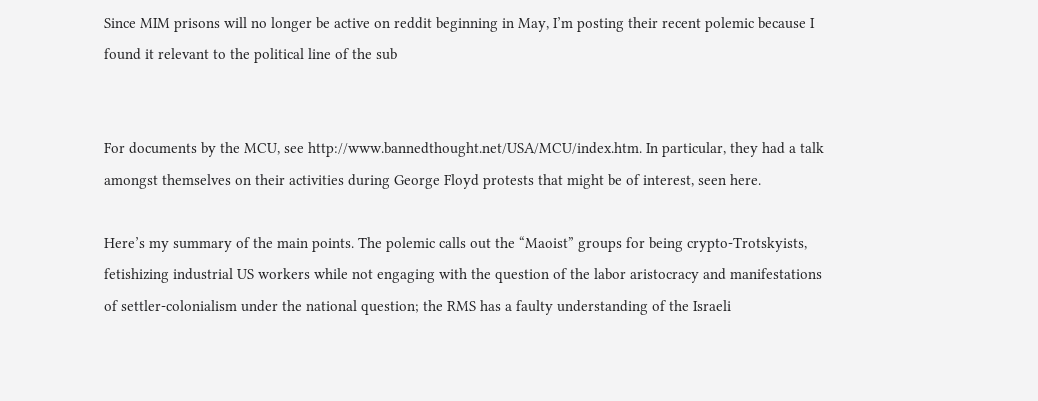Since MIM prisons will no longer be active on reddit beginning in May, I’m posting their recent polemic because I found it relevant to the political line of the sub


For documents by the MCU, see http://www.bannedthought.net/USA/MCU/index.htm. In particular, they had a talk amongst themselves on their activities during George Floyd protests that might be of interest, seen here.

Here’s my summary of the main points. The polemic calls out the “Maoist” groups for being crypto-Trotskyists, fetishizing industrial US workers while not engaging with the question of the labor aristocracy and manifestations of settler-colonialism under the national question; the RMS has a faulty understanding of the Israeli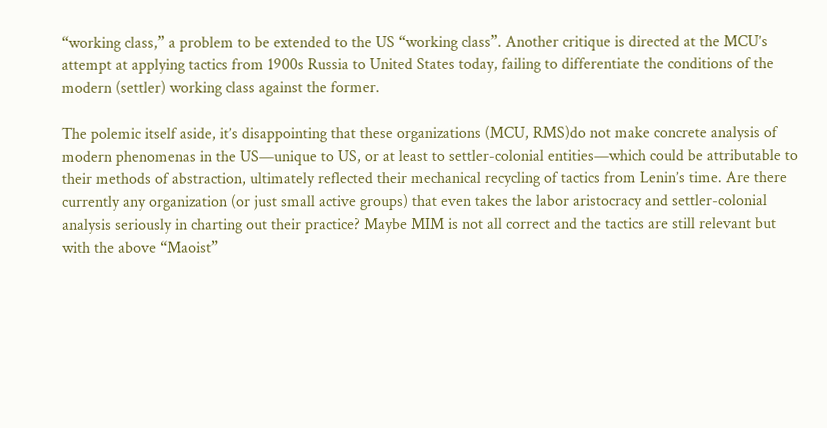“working class,” a problem to be extended to the US “working class”. Another critique is directed at the MCU’s attempt at applying tactics from 1900s Russia to United States today, failing to differentiate the conditions of the modern (settler) working class against the former.

The polemic itself aside, it’s disappointing that these organizations (MCU, RMS)do not make concrete analysis of modern phenomenas in the US—unique to US, or at least to settler-colonial entities—which could be attributable to their methods of abstraction, ultimately reflected their mechanical recycling of tactics from Lenin’s time. Are there currently any organization (or just small active groups) that even takes the labor aristocracy and settler-colonial analysis seriously in charting out their practice? Maybe MIM is not all correct and the tactics are still relevant but with the above “Maoist”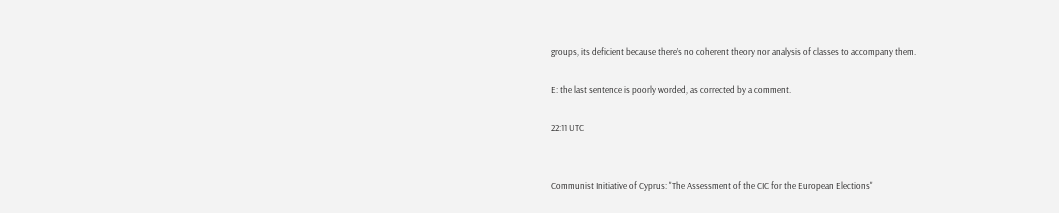groups, its deficient because there’s no coherent theory nor analysis of classes to accompany them.

E: the last sentence is poorly worded, as corrected by a comment.

22:11 UTC


Communist Initiative of Cyprus: "The Assessment of the CIC for the European Elections"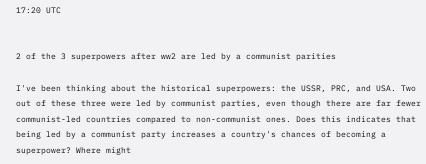17:20 UTC


2 of the 3 superpowers after ww2 are led by a communist parities

I've been thinking about the historical superpowers: the USSR, PRC, and USA. Two out of these three were led by communist parties, even though there are far fewer communist-led countries compared to non-communist ones. Does this indicates that being led by a communist party increases a country's chances of becoming a superpower? Where might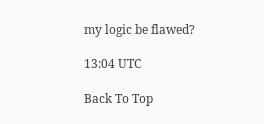my logic be flawed?

13:04 UTC

Back To Top